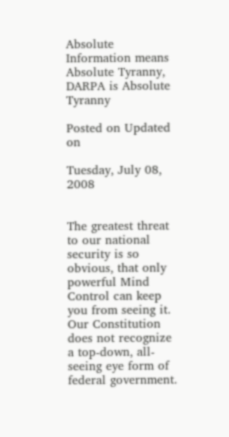Absolute Information means Absolute Tyranny, DARPA is Absolute Tyranny

Posted on Updated on

Tuesday, July 08, 2008


The greatest threat to our national security is so obvious, that only powerful Mind Control can keep you from seeing it. Our Constitution does not recognize a top-down, all-seeing eye form of federal government.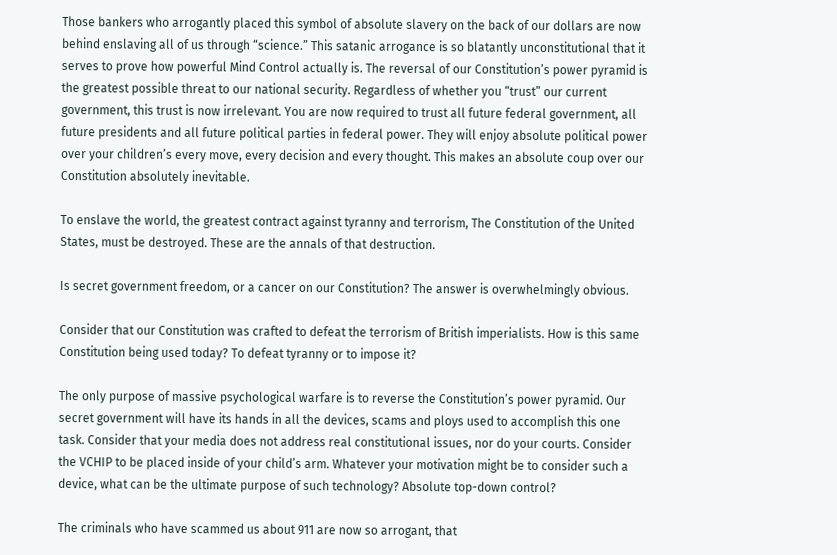Those bankers who arrogantly placed this symbol of absolute slavery on the back of our dollars are now behind enslaving all of us through “science.” This satanic arrogance is so blatantly unconstitutional that it serves to prove how powerful Mind Control actually is. The reversal of our Constitution’s power pyramid is the greatest possible threat to our national security. Regardless of whether you “trust” our current government, this trust is now irrelevant. You are now required to trust all future federal government, all future presidents and all future political parties in federal power. They will enjoy absolute political power over your children’s every move, every decision and every thought. This makes an absolute coup over our Constitution absolutely inevitable.

To enslave the world, the greatest contract against tyranny and terrorism, The Constitution of the United States, must be destroyed. These are the annals of that destruction.

Is secret government freedom, or a cancer on our Constitution? The answer is overwhelmingly obvious.

Consider that our Constitution was crafted to defeat the terrorism of British imperialists. How is this same Constitution being used today? To defeat tyranny or to impose it?

The only purpose of massive psychological warfare is to reverse the Constitution’s power pyramid. Our secret government will have its hands in all the devices, scams and ploys used to accomplish this one task. Consider that your media does not address real constitutional issues, nor do your courts. Consider the VCHIP to be placed inside of your child’s arm. Whatever your motivation might be to consider such a device, what can be the ultimate purpose of such technology? Absolute top-down control?

The criminals who have scammed us about 911 are now so arrogant, that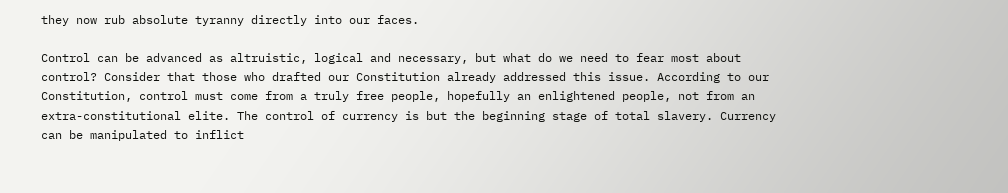they now rub absolute tyranny directly into our faces.

Control can be advanced as altruistic, logical and necessary, but what do we need to fear most about control? Consider that those who drafted our Constitution already addressed this issue. According to our Constitution, control must come from a truly free people, hopefully an enlightened people, not from an extra-constitutional elite. The control of currency is but the beginning stage of total slavery. Currency can be manipulated to inflict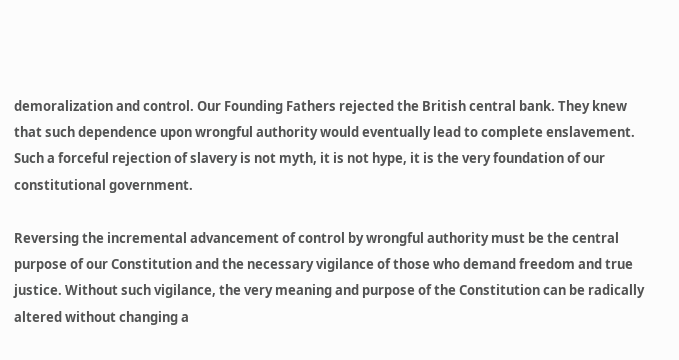demoralization and control. Our Founding Fathers rejected the British central bank. They knew that such dependence upon wrongful authority would eventually lead to complete enslavement. Such a forceful rejection of slavery is not myth, it is not hype, it is the very foundation of our constitutional government.

Reversing the incremental advancement of control by wrongful authority must be the central purpose of our Constitution and the necessary vigilance of those who demand freedom and true justice. Without such vigilance, the very meaning and purpose of the Constitution can be radically altered without changing a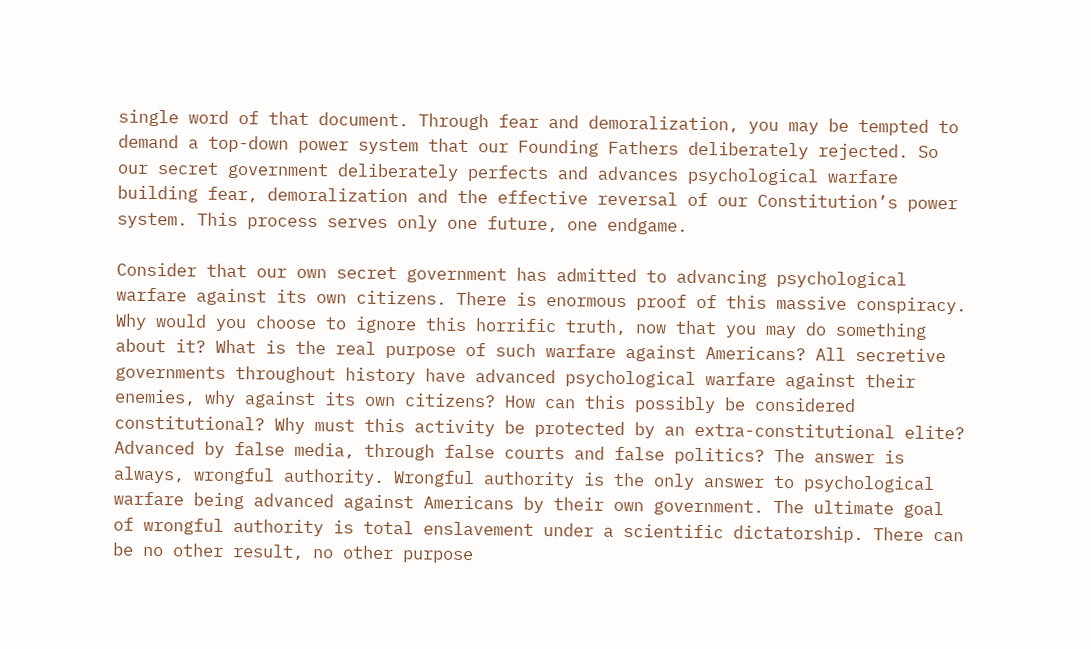single word of that document. Through fear and demoralization, you may be tempted to demand a top-down power system that our Founding Fathers deliberately rejected. So our secret government deliberately perfects and advances psychological warfare building fear, demoralization and the effective reversal of our Constitution’s power system. This process serves only one future, one endgame.

Consider that our own secret government has admitted to advancing psychological warfare against its own citizens. There is enormous proof of this massive conspiracy. Why would you choose to ignore this horrific truth, now that you may do something about it? What is the real purpose of such warfare against Americans? All secretive governments throughout history have advanced psychological warfare against their enemies, why against its own citizens? How can this possibly be considered constitutional? Why must this activity be protected by an extra-constitutional elite? Advanced by false media, through false courts and false politics? The answer is always, wrongful authority. Wrongful authority is the only answer to psychological warfare being advanced against Americans by their own government. The ultimate goal of wrongful authority is total enslavement under a scientific dictatorship. There can be no other result, no other purpose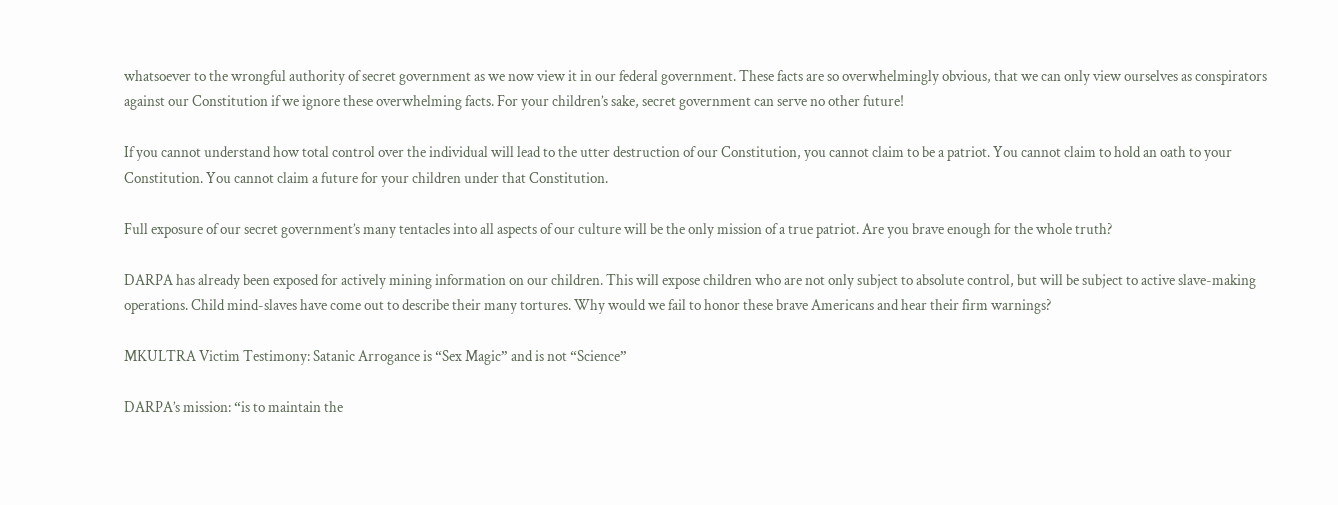whatsoever to the wrongful authority of secret government as we now view it in our federal government. These facts are so overwhelmingly obvious, that we can only view ourselves as conspirators against our Constitution if we ignore these overwhelming facts. For your children’s sake, secret government can serve no other future!

If you cannot understand how total control over the individual will lead to the utter destruction of our Constitution, you cannot claim to be a patriot. You cannot claim to hold an oath to your Constitution. You cannot claim a future for your children under that Constitution.

Full exposure of our secret government’s many tentacles into all aspects of our culture will be the only mission of a true patriot. Are you brave enough for the whole truth?

DARPA has already been exposed for actively mining information on our children. This will expose children who are not only subject to absolute control, but will be subject to active slave-making operations. Child mind-slaves have come out to describe their many tortures. Why would we fail to honor these brave Americans and hear their firm warnings?

MKULTRA Victim Testimony: Satanic Arrogance is “Sex Magic” and is not “Science”

DARPA’s mission: “is to maintain the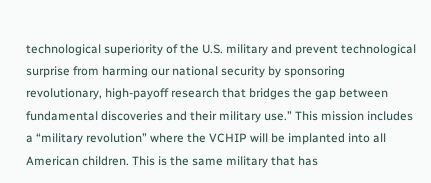technological superiority of the U.S. military and prevent technological surprise from harming our national security by sponsoring revolutionary, high-payoff research that bridges the gap between fundamental discoveries and their military use.” This mission includes a “military revolution” where the VCHIP will be implanted into all American children. This is the same military that has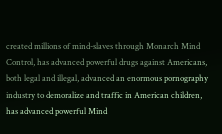created millions of mind-slaves through Monarch Mind Control, has advanced powerful drugs against Americans, both legal and illegal, advanced an enormous pornography industry to demoralize and traffic in American children, has advanced powerful Mind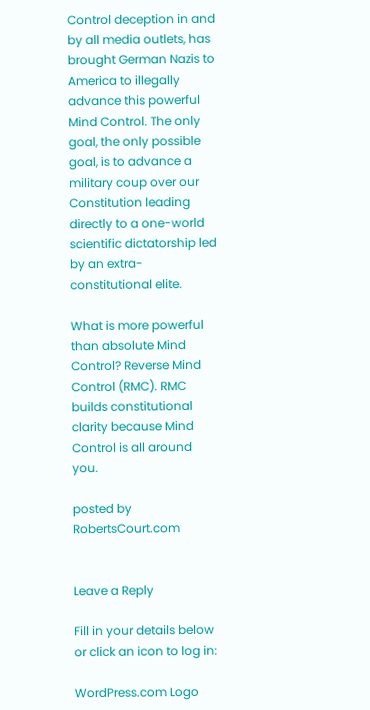Control deception in and by all media outlets, has brought German Nazis to America to illegally advance this powerful Mind Control. The only goal, the only possible goal, is to advance a military coup over our Constitution leading directly to a one-world scientific dictatorship led by an extra-constitutional elite.

What is more powerful than absolute Mind Control? Reverse Mind Control (RMC). RMC builds constitutional clarity because Mind Control is all around you.

posted by RobertsCourt.com


Leave a Reply

Fill in your details below or click an icon to log in:

WordPress.com Logo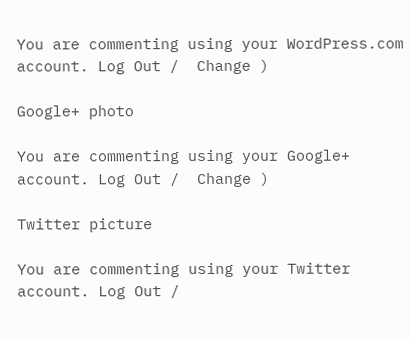You are commenting using your WordPress.com account. Log Out /  Change )

Google+ photo

You are commenting using your Google+ account. Log Out /  Change )

Twitter picture

You are commenting using your Twitter account. Log Out /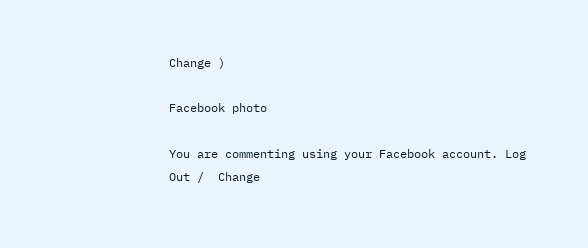Change )

Facebook photo

You are commenting using your Facebook account. Log Out /  Change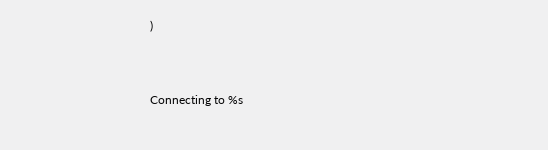)


Connecting to %s